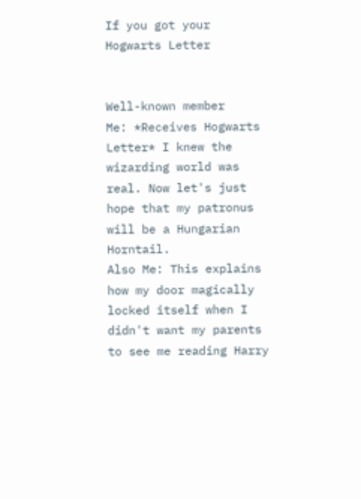If you got your Hogwarts Letter


Well-known member
Me: *Receives Hogwarts Letter* I knew the wizarding world was real. Now let's just hope that my patronus will be a Hungarian Horntail.
Also Me: This explains how my door magically locked itself when I didn't want my parents to see me reading Harry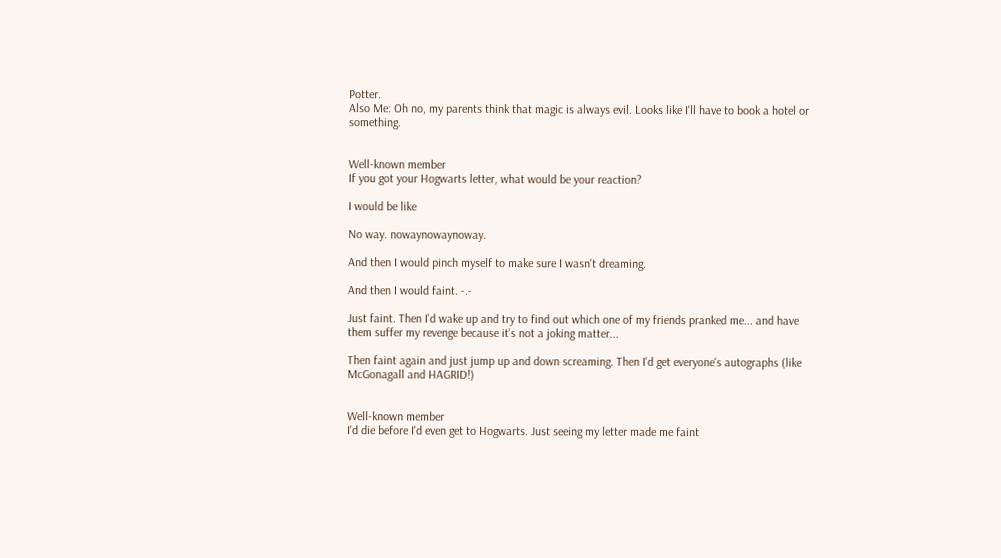Potter.
Also Me: Oh no, my parents think that magic is always evil. Looks like I'll have to book a hotel or something.


Well-known member
If you got your Hogwarts letter, what would be your reaction?

I would be like

No way. nowaynowaynoway.

And then I would pinch myself to make sure I wasn't dreaming.

And then I would faint. -.-

Just faint. Then I'd wake up and try to find out which one of my friends pranked me... and have them suffer my revenge because it's not a joking matter...

Then faint again and just jump up and down screaming. Then I'd get everyone's autographs (like McGonagall and HAGRID!)


Well-known member
I'd die before I'd even get to Hogwarts. Just seeing my letter made me faint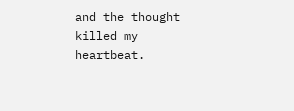and the thought killed my heartbeat.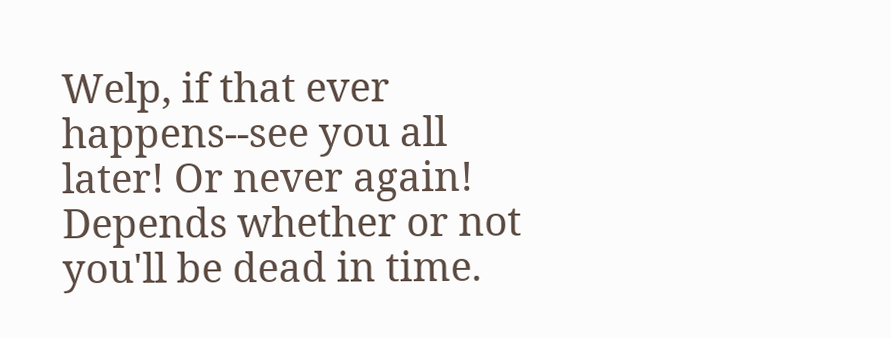Welp, if that ever happens--see you all later! Or never again! Depends whether or not you'll be dead in time.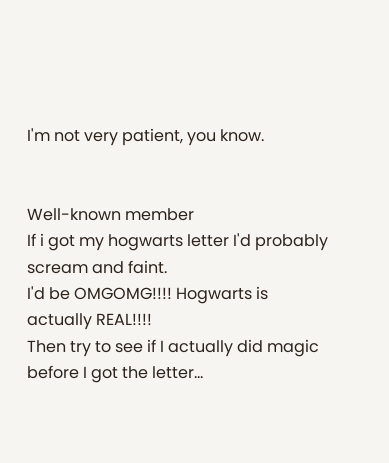I'm not very patient, you know.


Well-known member
If i got my hogwarts letter I'd probably scream and faint.
I'd be OMGOMG!!!! Hogwarts is actually REAL!!!!
Then try to see if I actually did magic before I got the letter...